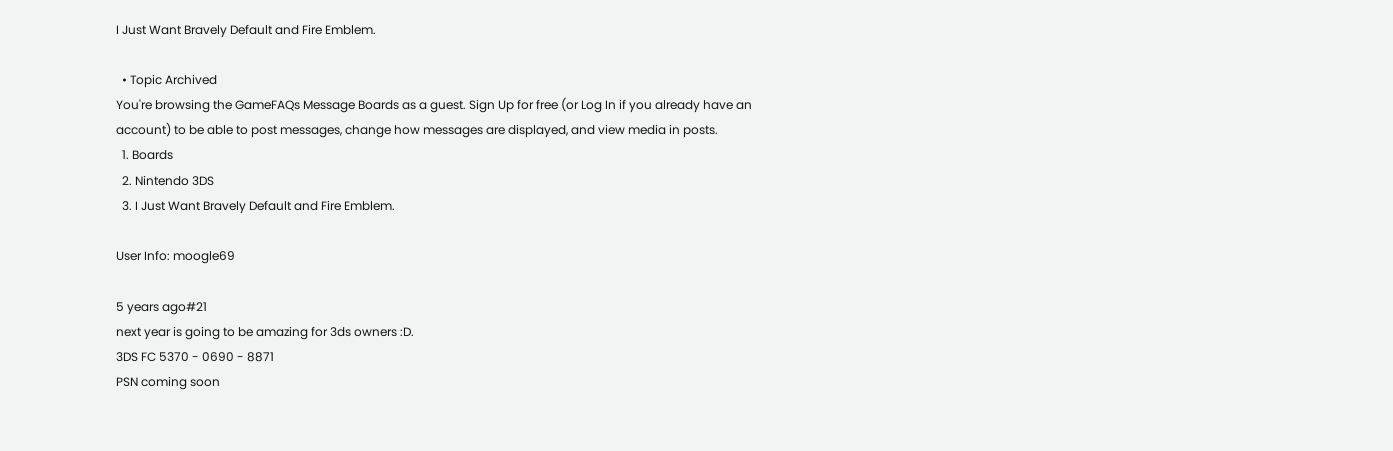I Just Want Bravely Default and Fire Emblem.

  • Topic Archived
You're browsing the GameFAQs Message Boards as a guest. Sign Up for free (or Log In if you already have an account) to be able to post messages, change how messages are displayed, and view media in posts.
  1. Boards
  2. Nintendo 3DS
  3. I Just Want Bravely Default and Fire Emblem.

User Info: moogle69

5 years ago#21
next year is going to be amazing for 3ds owners :D.
3DS FC 5370 - 0690 - 8871
PSN coming soon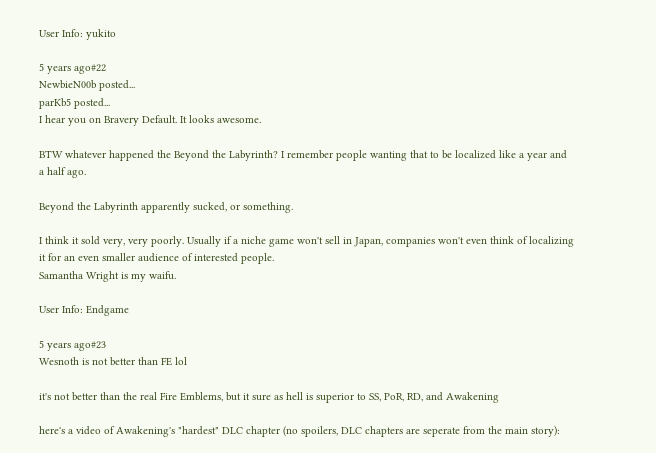User Info: yukito

5 years ago#22
NewbieN00b posted...
parKb5 posted...
I hear you on Bravery Default. It looks awesome.

BTW whatever happened the Beyond the Labyrinth? I remember people wanting that to be localized like a year and a half ago.

Beyond the Labyrinth apparently sucked, or something.

I think it sold very, very poorly. Usually if a niche game won't sell in Japan, companies won't even think of localizing it for an even smaller audience of interested people.
Samantha Wright is my waifu.

User Info: Endgame

5 years ago#23
Wesnoth is not better than FE lol

it's not better than the real Fire Emblems, but it sure as hell is superior to SS, PoR, RD, and Awakening

here's a video of Awakening's "hardest" DLC chapter (no spoilers, DLC chapters are seperate from the main story):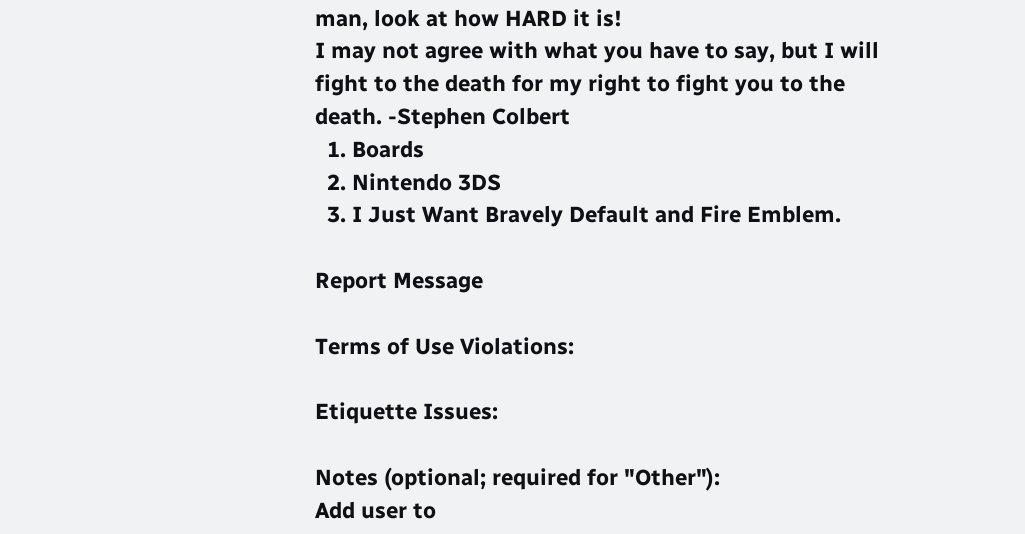man, look at how HARD it is!
I may not agree with what you have to say, but I will fight to the death for my right to fight you to the death. -Stephen Colbert
  1. Boards
  2. Nintendo 3DS
  3. I Just Want Bravely Default and Fire Emblem.

Report Message

Terms of Use Violations:

Etiquette Issues:

Notes (optional; required for "Other"):
Add user to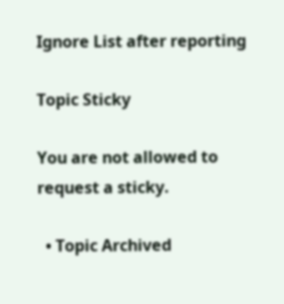Ignore List after reporting

Topic Sticky

You are not allowed to request a sticky.

  • Topic Archived